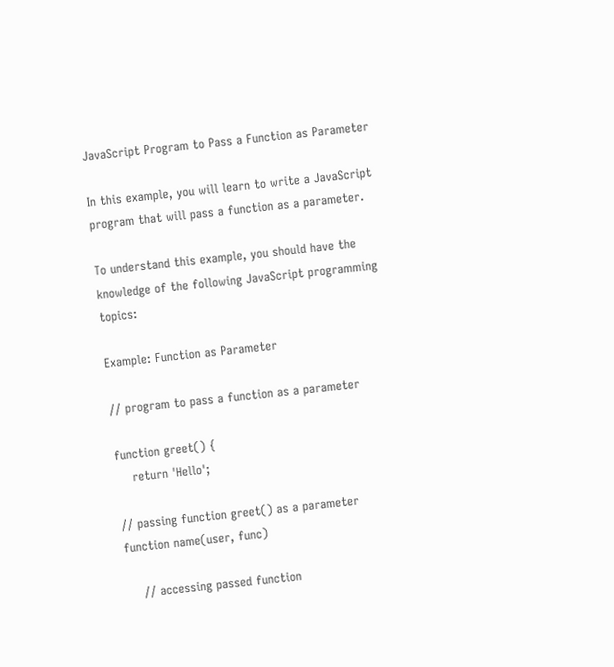JavaScript Program to Pass a Function as Parameter

In this example, you will learn to write a JavaScript program that will pass a function as a parameter.

To understand this example, you should have the knowledge of the following JavaScript programming topics:

Example: Function as Parameter

// program to pass a function as a parameter

function greet() {
    return 'Hello';

// passing function greet() as a parameter
function name(user, func)

    // accessing passed function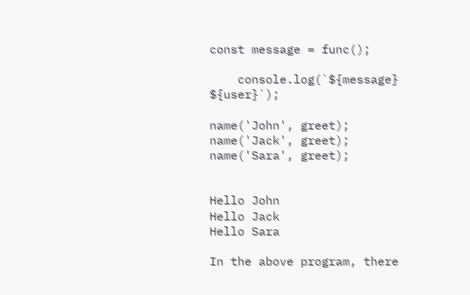const message = func();

    console.log(`${message} ${user}`);

name('John', greet);
name('Jack', greet);
name('Sara', greet);


Hello John
Hello Jack
Hello Sara

In the above program, there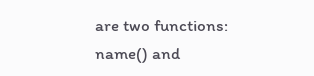are two functions: name() and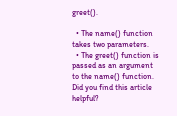greet().

  • The name() function takes two parameters.
  • The greet() function is passed as an argument to the name() function.
Did you find this article helpful?